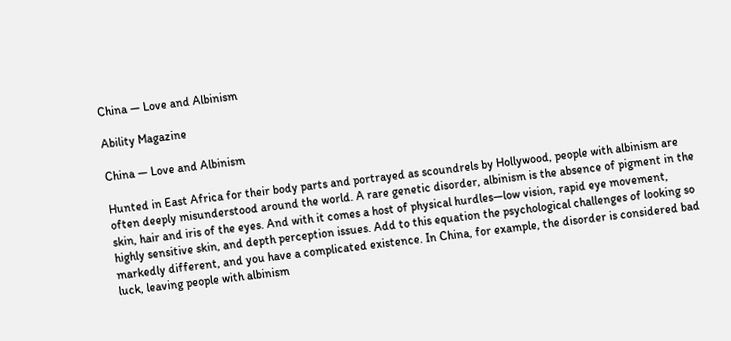China — Love and Albinism

Ability Magazine

China — Love and Albinism

Hunted in East Africa for their body parts and portrayed as scoundrels by Hollywood, people with albinism are often deeply misunderstood around the world. A rare genetic disorder, albinism is the absence of pigment in the skin, hair and iris of the eyes. And with it comes a host of physical hurdles—low vision, rapid eye movement, highly sensitive skin, and depth perception issues. Add to this equation the psychological challenges of looking so markedly different, and you have a complicated existence. In China, for example, the disorder is considered bad luck, leaving people with albinism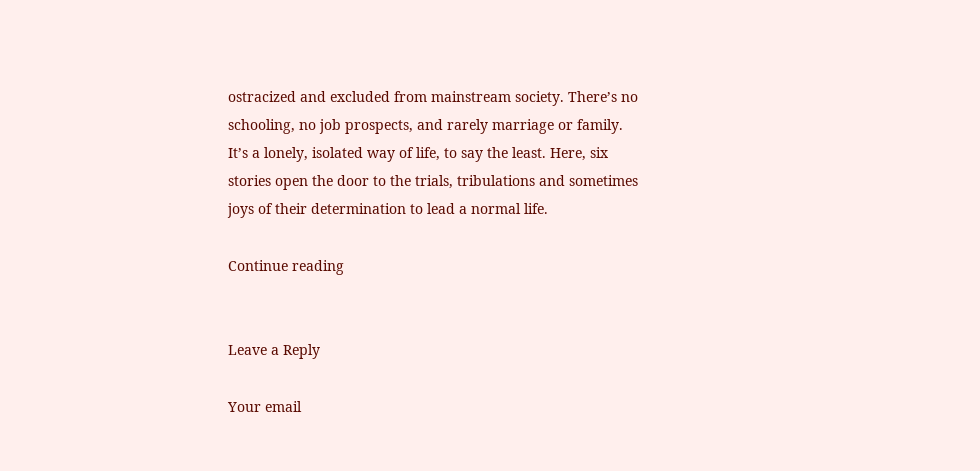ostracized and excluded from mainstream society. There’s no schooling, no job prospects, and rarely marriage or family. It’s a lonely, isolated way of life, to say the least. Here, six stories open the door to the trials, tribulations and sometimes joys of their determination to lead a normal life.

Continue reading


Leave a Reply

Your email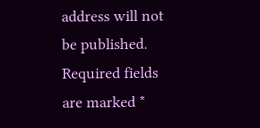address will not be published. Required fields are marked *